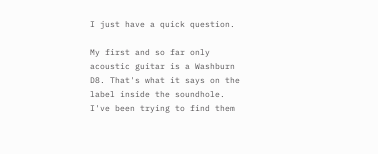I just have a quick question.

My first and so far only acoustic guitar is a Washburn D8. That's what it says on the label inside the soundhole. I've been trying to find them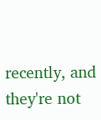recently, and they're not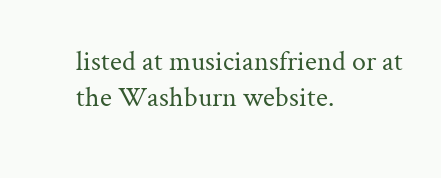listed at musiciansfriend or at the Washburn website.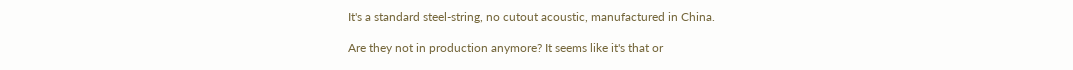It's a standard steel-string, no cutout acoustic, manufactured in China.

Are they not in production anymore? It seems like it's that or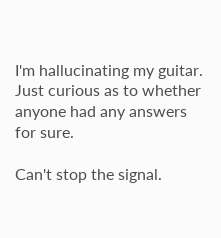I'm hallucinating my guitar. Just curious as to whether anyone had any answers for sure.

Can't stop the signal.